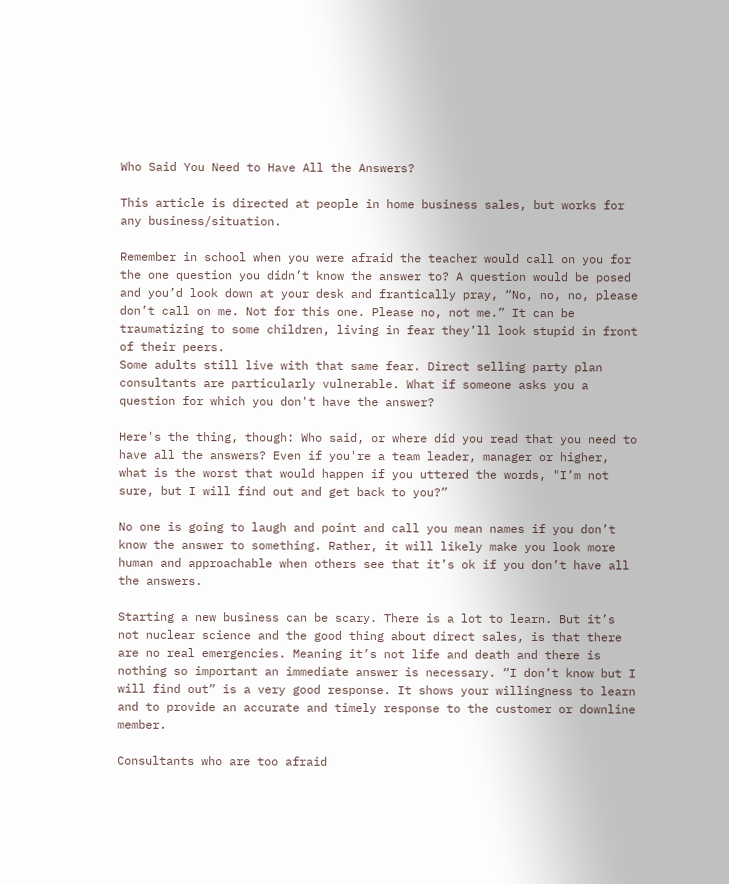Who Said You Need to Have All the Answers?

This article is directed at people in home business sales, but works for any business/situation.

Remember in school when you were afraid the teacher would call on you for the one question you didn’t know the answer to? A question would be posed and you’d look down at your desk and frantically pray, “No, no, no, please don’t call on me. Not for this one. Please no, not me.” It can be traumatizing to some children, living in fear they’ll look stupid in front of their peers.
Some adults still live with that same fear. Direct selling party plan consultants are particularly vulnerable. What if someone asks you a question for which you don't have the answer?

Here's the thing, though: Who said, or where did you read that you need to have all the answers? Even if you're a team leader, manager or higher, what is the worst that would happen if you uttered the words, "I’m not sure, but I will find out and get back to you?”

No one is going to laugh and point and call you mean names if you don’t know the answer to something. Rather, it will likely make you look more human and approachable when others see that it’s ok if you don’t have all the answers.

Starting a new business can be scary. There is a lot to learn. But it’s not nuclear science and the good thing about direct sales, is that there are no real emergencies. Meaning it’s not life and death and there is nothing so important an immediate answer is necessary. “I don’t know but I will find out” is a very good response. It shows your willingness to learn and to provide an accurate and timely response to the customer or downline member.

Consultants who are too afraid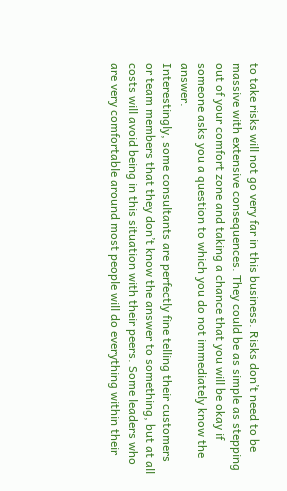to take risks will not go very far in this business. Risks don’t need to be massive with extensive consequences. They could be as simple as stepping out of your comfort zone and taking a chance that you will be okay if someone asks you a question to which you do not immediately know the answer.
Interestingly, some consultants are perfectly fine telling their customers or team members that they don’t know the answer to something, but at all costs will avoid being in this situation with their peers. Some leaders who are very comfortable around most people will do everything within their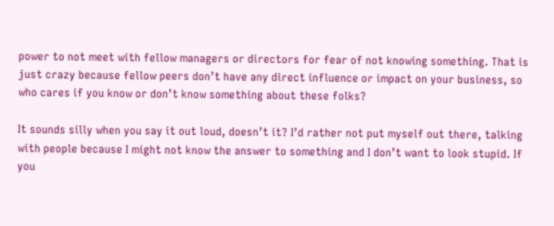power to not meet with fellow managers or directors for fear of not knowing something. That is just crazy because fellow peers don’t have any direct influence or impact on your business, so who cares if you know or don’t know something about these folks?

It sounds silly when you say it out loud, doesn’t it? I’d rather not put myself out there, talking with people because I might not know the answer to something and I don’t want to look stupid. If you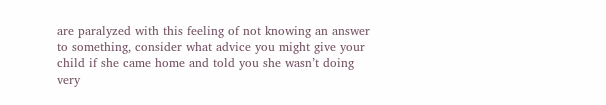are paralyzed with this feeling of not knowing an answer to something, consider what advice you might give your child if she came home and told you she wasn’t doing very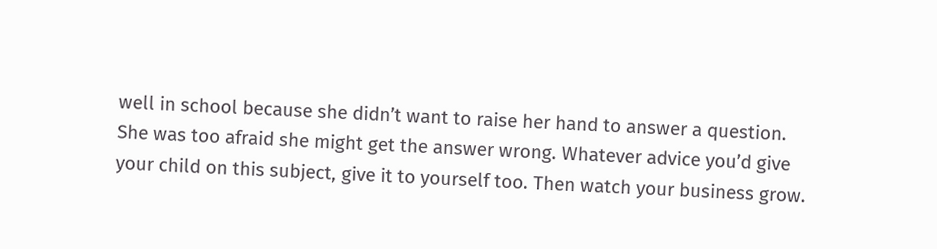well in school because she didn’t want to raise her hand to answer a question. She was too afraid she might get the answer wrong. Whatever advice you’d give your child on this subject, give it to yourself too. Then watch your business grow.